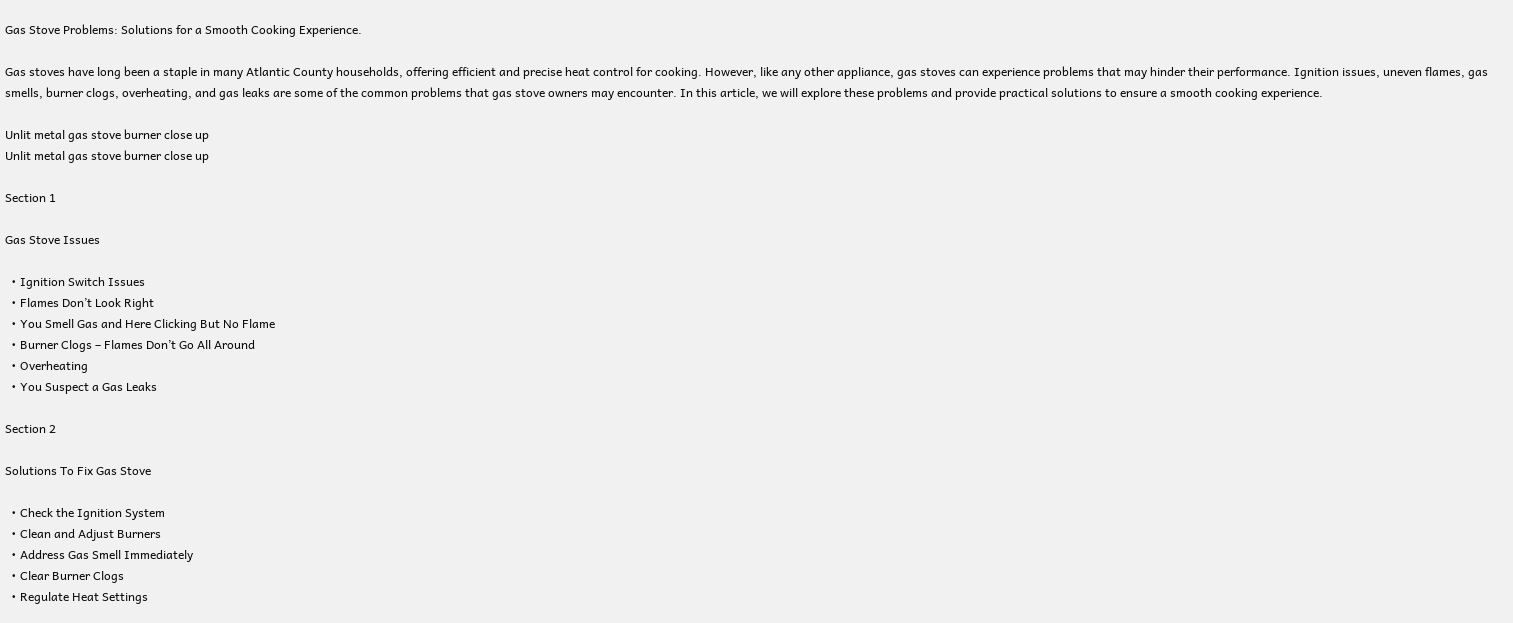Gas Stove Problems: Solutions for a Smooth Cooking Experience.

Gas stoves have long been a staple in many Atlantic County households, offering efficient and precise heat control for cooking. However, like any other appliance, gas stoves can experience problems that may hinder their performance. Ignition issues, uneven flames, gas smells, burner clogs, overheating, and gas leaks are some of the common problems that gas stove owners may encounter. In this article, we will explore these problems and provide practical solutions to ensure a smooth cooking experience.

Unlit metal gas stove burner close up
Unlit metal gas stove burner close up

Section 1

Gas Stove Issues

  • Ignition Switch Issues
  • Flames Don’t Look Right
  • You Smell Gas and Here Clicking But No Flame
  • Burner Clogs – Flames Don’t Go All Around
  • Overheating
  • You Suspect a Gas Leaks

Section 2

Solutions To Fix Gas Stove

  • Check the Ignition System
  • Clean and Adjust Burners
  • Address Gas Smell Immediately
  • Clear Burner Clogs
  • Regulate Heat Settings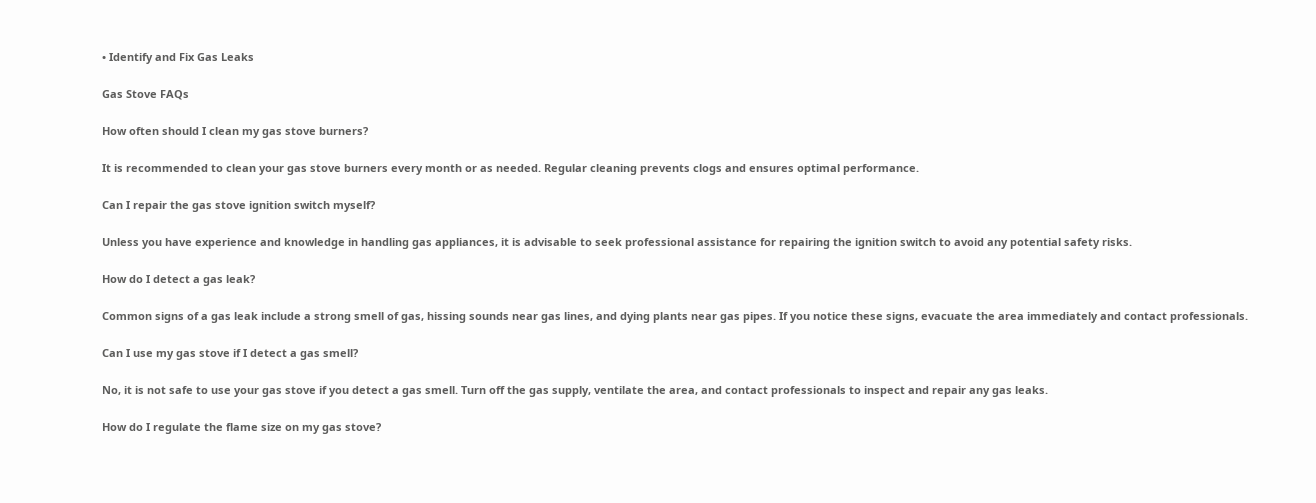• Identify and Fix Gas Leaks

Gas Stove FAQs

How often should I clean my gas stove burners?

It is recommended to clean your gas stove burners every month or as needed. Regular cleaning prevents clogs and ensures optimal performance.

Can I repair the gas stove ignition switch myself?

Unless you have experience and knowledge in handling gas appliances, it is advisable to seek professional assistance for repairing the ignition switch to avoid any potential safety risks.

How do I detect a gas leak?

Common signs of a gas leak include a strong smell of gas, hissing sounds near gas lines, and dying plants near gas pipes. If you notice these signs, evacuate the area immediately and contact professionals.

Can I use my gas stove if I detect a gas smell?

No, it is not safe to use your gas stove if you detect a gas smell. Turn off the gas supply, ventilate the area, and contact professionals to inspect and repair any gas leaks.

How do I regulate the flame size on my gas stove?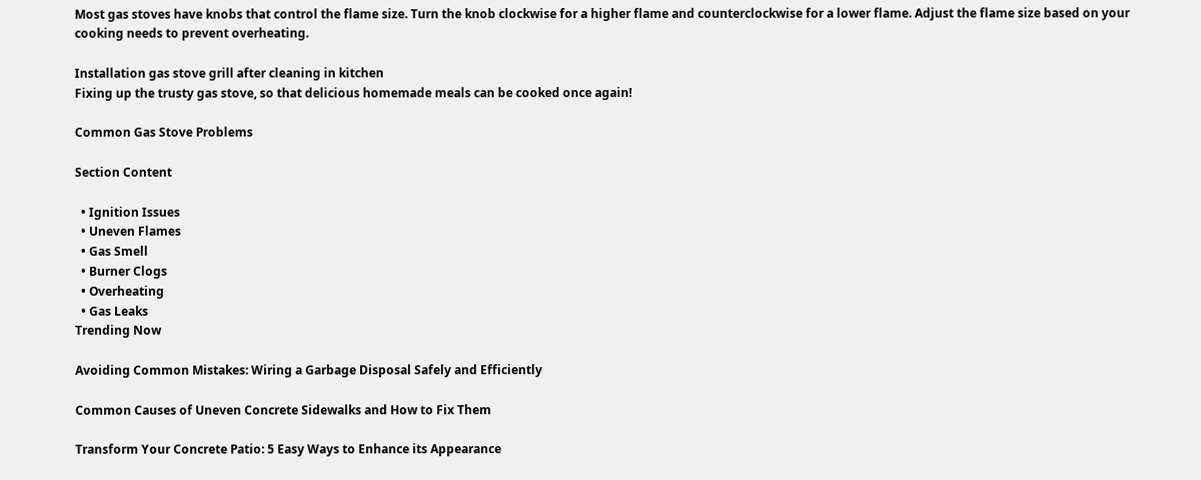Most gas stoves have knobs that control the flame size. Turn the knob clockwise for a higher flame and counterclockwise for a lower flame. Adjust the flame size based on your cooking needs to prevent overheating.

Installation gas stove grill after cleaning in kitchen
Fixing up the trusty gas stove, so that delicious homemade meals can be cooked once again!

Common Gas Stove Problems

Section Content

  • Ignition Issues
  • Uneven Flames
  • Gas Smell
  • Burner Clogs
  • Overheating
  • Gas Leaks
Trending Now

Avoiding Common Mistakes: Wiring a Garbage Disposal Safely and Efficiently

Common Causes of Uneven Concrete Sidewalks and How to Fix Them

Transform Your Concrete Patio: 5 Easy Ways to Enhance its Appearance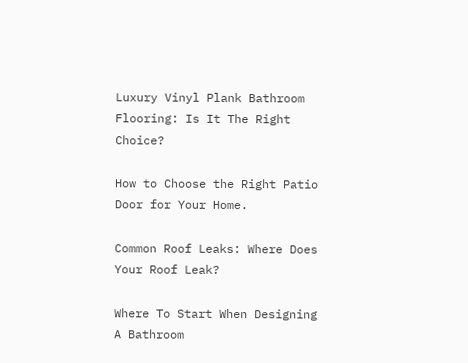Luxury Vinyl Plank Bathroom Flooring: Is It The Right Choice?

How to Choose the Right Patio Door for Your Home.

Common Roof Leaks: Where Does Your Roof Leak?

Where To Start When Designing A Bathroom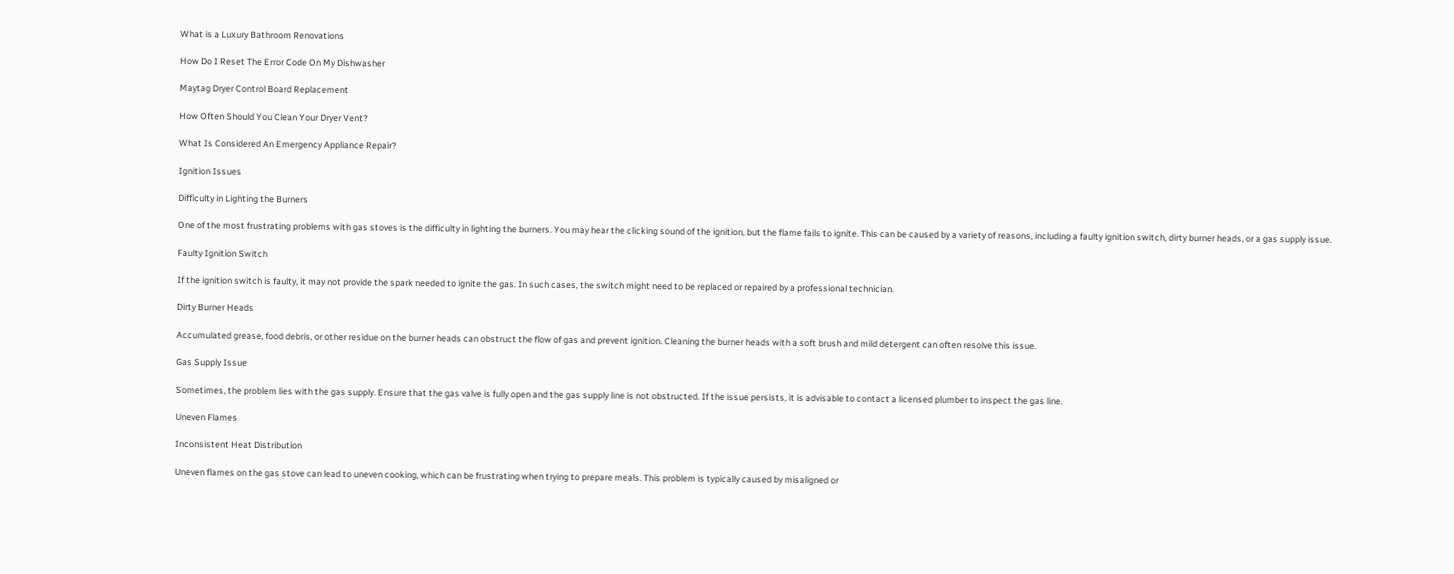What is a Luxury Bathroom Renovations

How Do I Reset The Error Code On My Dishwasher

Maytag Dryer Control Board Replacement

How Often Should You Clean Your Dryer Vent?

What Is Considered An Emergency Appliance Repair?

Ignition Issues

Difficulty in Lighting the Burners

One of the most frustrating problems with gas stoves is the difficulty in lighting the burners. You may hear the clicking sound of the ignition, but the flame fails to ignite. This can be caused by a variety of reasons, including a faulty ignition switch, dirty burner heads, or a gas supply issue.

Faulty Ignition Switch

If the ignition switch is faulty, it may not provide the spark needed to ignite the gas. In such cases, the switch might need to be replaced or repaired by a professional technician.

Dirty Burner Heads

Accumulated grease, food debris, or other residue on the burner heads can obstruct the flow of gas and prevent ignition. Cleaning the burner heads with a soft brush and mild detergent can often resolve this issue.

Gas Supply Issue

Sometimes, the problem lies with the gas supply. Ensure that the gas valve is fully open and the gas supply line is not obstructed. If the issue persists, it is advisable to contact a licensed plumber to inspect the gas line.

Uneven Flames

Inconsistent Heat Distribution

Uneven flames on the gas stove can lead to uneven cooking, which can be frustrating when trying to prepare meals. This problem is typically caused by misaligned or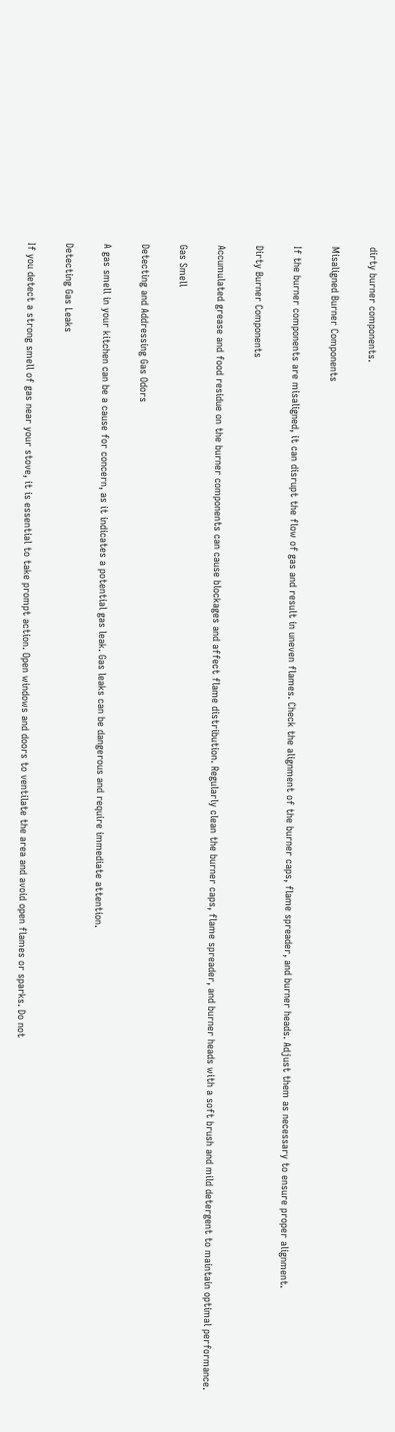dirty burner components.

Misaligned Burner Components

If the burner components are misaligned, it can disrupt the flow of gas and result in uneven flames. Check the alignment of the burner caps, flame spreader, and burner heads. Adjust them as necessary to ensure proper alignment.

Dirty Burner Components

Accumulated grease and food residue on the burner components can cause blockages and affect flame distribution. Regularly clean the burner caps, flame spreader, and burner heads with a soft brush and mild detergent to maintain optimal performance.

Gas Smell

Detecting and Addressing Gas Odors

A gas smell in your kitchen can be a cause for concern, as it indicates a potential gas leak. Gas leaks can be dangerous and require immediate attention.

Detecting Gas Leaks

If you detect a strong smell of gas near your stove, it is essential to take prompt action. Open windows and doors to ventilate the area and avoid open flames or sparks. Do not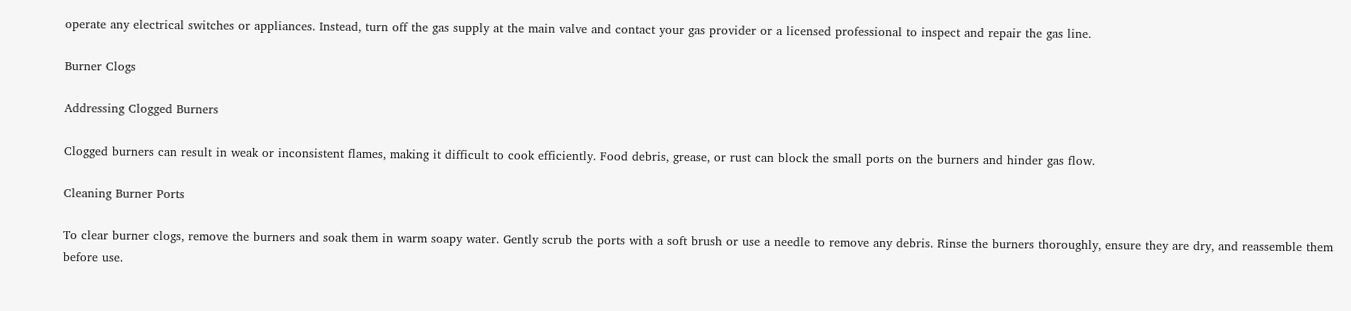operate any electrical switches or appliances. Instead, turn off the gas supply at the main valve and contact your gas provider or a licensed professional to inspect and repair the gas line.

Burner Clogs

Addressing Clogged Burners

Clogged burners can result in weak or inconsistent flames, making it difficult to cook efficiently. Food debris, grease, or rust can block the small ports on the burners and hinder gas flow.

Cleaning Burner Ports

To clear burner clogs, remove the burners and soak them in warm soapy water. Gently scrub the ports with a soft brush or use a needle to remove any debris. Rinse the burners thoroughly, ensure they are dry, and reassemble them before use.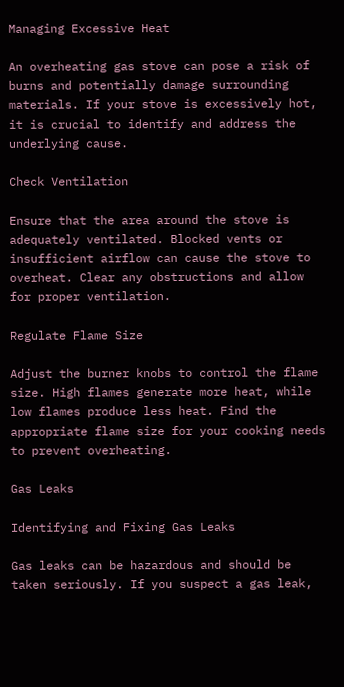Managing Excessive Heat

An overheating gas stove can pose a risk of burns and potentially damage surrounding materials. If your stove is excessively hot, it is crucial to identify and address the underlying cause.

Check Ventilation

Ensure that the area around the stove is adequately ventilated. Blocked vents or insufficient airflow can cause the stove to overheat. Clear any obstructions and allow for proper ventilation.

Regulate Flame Size

Adjust the burner knobs to control the flame size. High flames generate more heat, while low flames produce less heat. Find the appropriate flame size for your cooking needs to prevent overheating.

Gas Leaks

Identifying and Fixing Gas Leaks

Gas leaks can be hazardous and should be taken seriously. If you suspect a gas leak,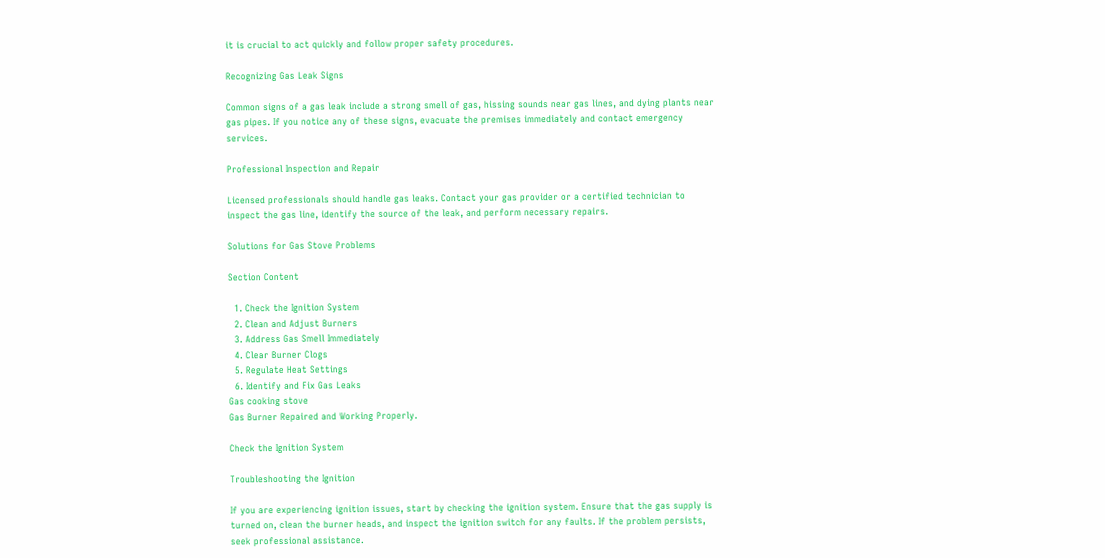it is crucial to act quickly and follow proper safety procedures.

Recognizing Gas Leak Signs

Common signs of a gas leak include a strong smell of gas, hissing sounds near gas lines, and dying plants near gas pipes. If you notice any of these signs, evacuate the premises immediately and contact emergency services.

Professional Inspection and Repair

Licensed professionals should handle gas leaks. Contact your gas provider or a certified technician to inspect the gas line, identify the source of the leak, and perform necessary repairs.

Solutions for Gas Stove Problems

Section Content

  1. Check the Ignition System
  2. Clean and Adjust Burners
  3. Address Gas Smell Immediately
  4. Clear Burner Clogs
  5. Regulate Heat Settings
  6. Identify and Fix Gas Leaks
Gas cooking stove
Gas Burner Repaired and Working Properly.

Check the Ignition System

Troubleshooting the Ignition

If you are experiencing ignition issues, start by checking the ignition system. Ensure that the gas supply is turned on, clean the burner heads, and inspect the ignition switch for any faults. If the problem persists, seek professional assistance.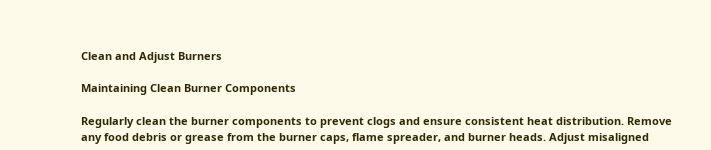Clean and Adjust Burners

Maintaining Clean Burner Components

Regularly clean the burner components to prevent clogs and ensure consistent heat distribution. Remove any food debris or grease from the burner caps, flame spreader, and burner heads. Adjust misaligned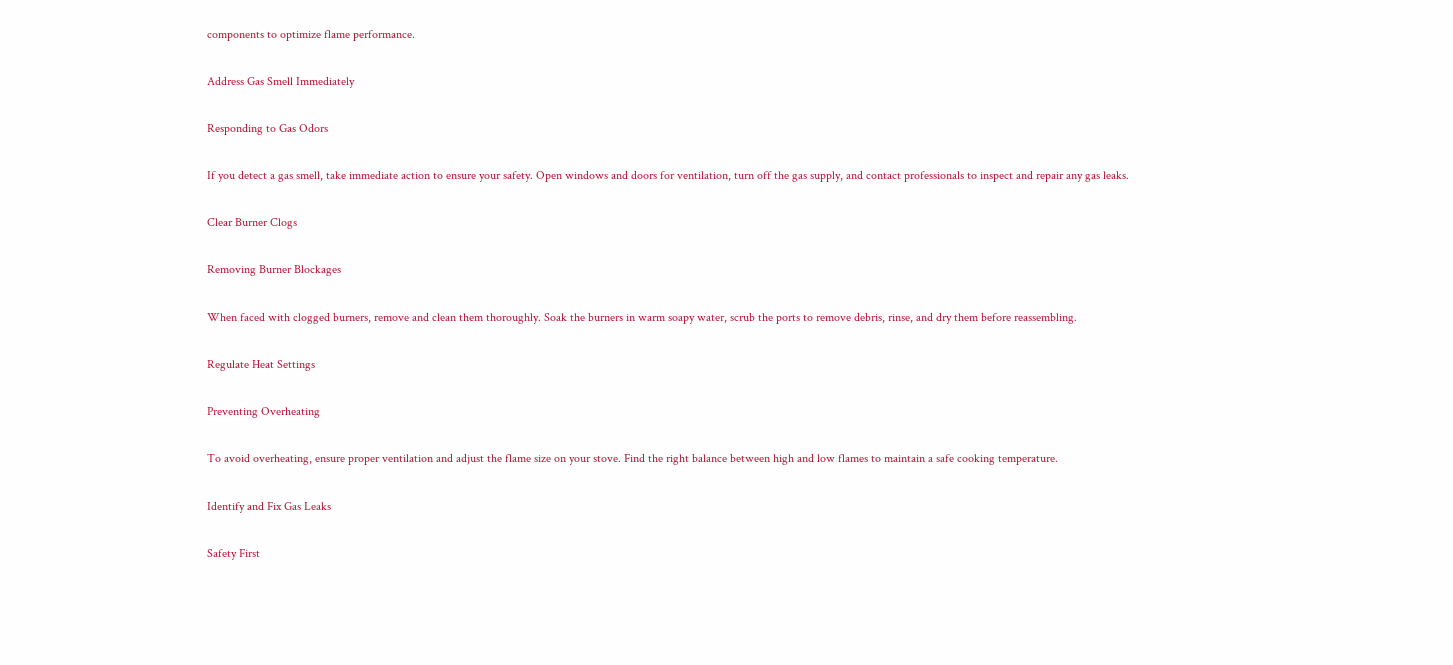components to optimize flame performance.

Address Gas Smell Immediately

Responding to Gas Odors

If you detect a gas smell, take immediate action to ensure your safety. Open windows and doors for ventilation, turn off the gas supply, and contact professionals to inspect and repair any gas leaks.

Clear Burner Clogs

Removing Burner Blockages

When faced with clogged burners, remove and clean them thoroughly. Soak the burners in warm soapy water, scrub the ports to remove debris, rinse, and dry them before reassembling.

Regulate Heat Settings

Preventing Overheating

To avoid overheating, ensure proper ventilation and adjust the flame size on your stove. Find the right balance between high and low flames to maintain a safe cooking temperature.

Identify and Fix Gas Leaks

Safety First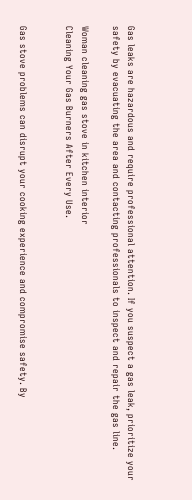Gas leaks are hazardous and require professional attention. If you suspect a gas leak, prioritize your safety by evacuating the area and contacting professionals to inspect and repair the gas line.

Woman cleaning gas stove in kitchen interior
Cleaning Your Gas Burners After Every Use.


Gas stove problems can disrupt your cooking experience and compromise safety. By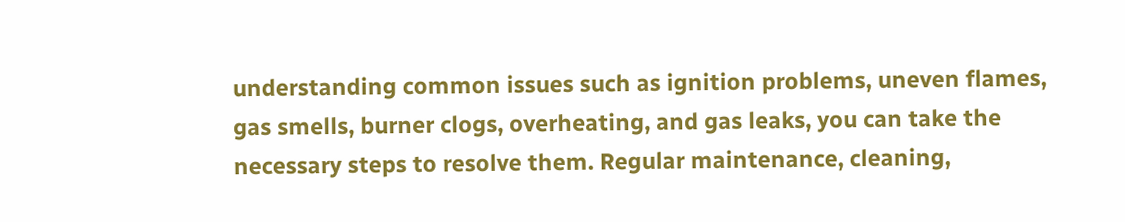understanding common issues such as ignition problems, uneven flames, gas smells, burner clogs, overheating, and gas leaks, you can take the necessary steps to resolve them. Regular maintenance, cleaning,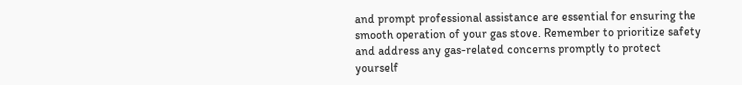and prompt professional assistance are essential for ensuring the smooth operation of your gas stove. Remember to prioritize safety and address any gas-related concerns promptly to protect yourself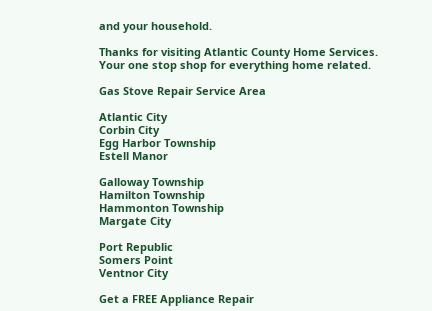and your household.

Thanks for visiting Atlantic County Home Services. Your one stop shop for everything home related.

Gas Stove Repair Service Area

Atlantic City
Corbin City
Egg Harbor Township
Estell Manor

Galloway Township
Hamilton Township
Hammonton Township
Margate City

Port Republic
Somers Point
Ventnor City

Get a FREE Appliance Repair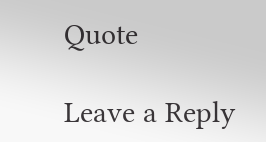Quote

Leave a Reply